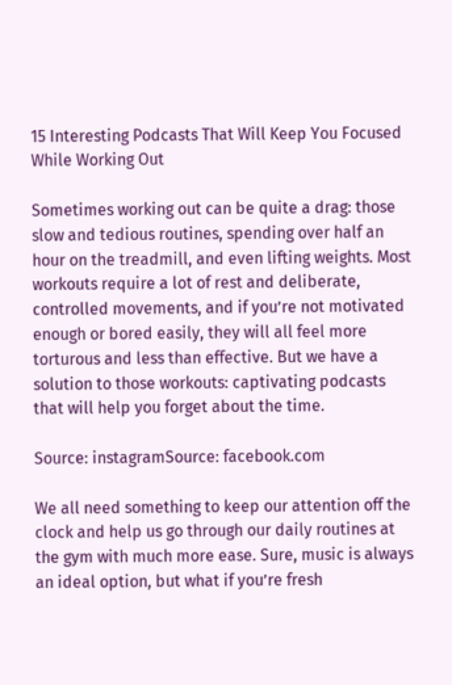15 Interesting Podcasts That Will Keep You Focused While Working Out

Sometimes working out can be quite a drag: those slow and tedious routines, spending over half an hour on the treadmill, and even lifting weights. Most workouts require a lot of rest and deliberate, controlled movements, and if you’re not motivated enough or bored easily, they will all feel more torturous and less than effective. But we have a solution to those workouts: captivating podcasts that will help you forget about the time.

Source: instagramSource: facebook.com

We all need something to keep our attention off the clock and help us go through our daily routines at the gym with much more ease. Sure, music is always an ideal option, but what if you’re fresh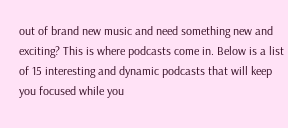out of brand new music and need something new and exciting? This is where podcasts come in. Below is a list of 15 interesting and dynamic podcasts that will keep you focused while you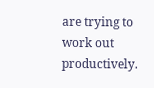are trying to work out productively.